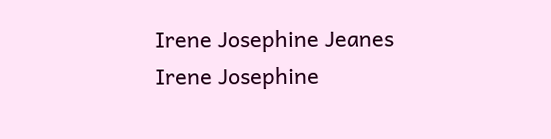Irene Josephine Jeanes
Irene Josephine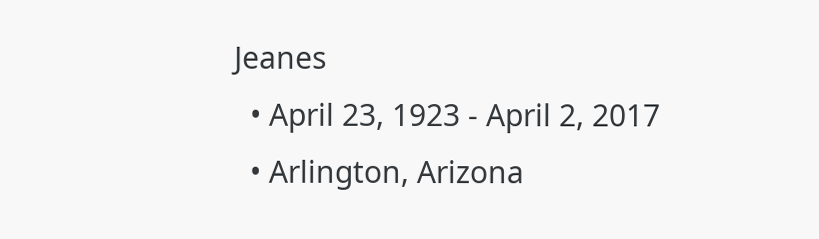Jeanes
  • April 23, 1923 - April 2, 2017
  • Arlington, Arizona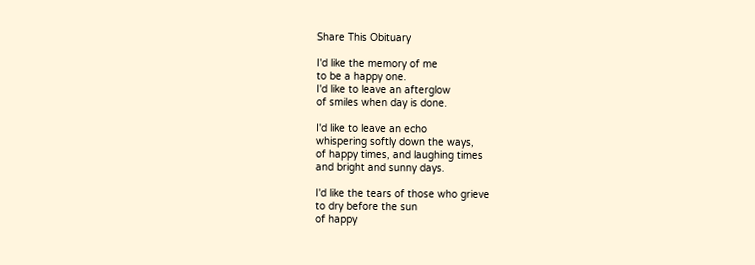Share This Obituary

I'd like the memory of me
to be a happy one.
I'd like to leave an afterglow
of smiles when day is done.

I'd like to leave an echo
whispering softly down the ways,
of happy times, and laughing times
and bright and sunny days.

I'd like the tears of those who grieve
to dry before the sun
of happy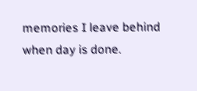memories I leave behind
when day is done.